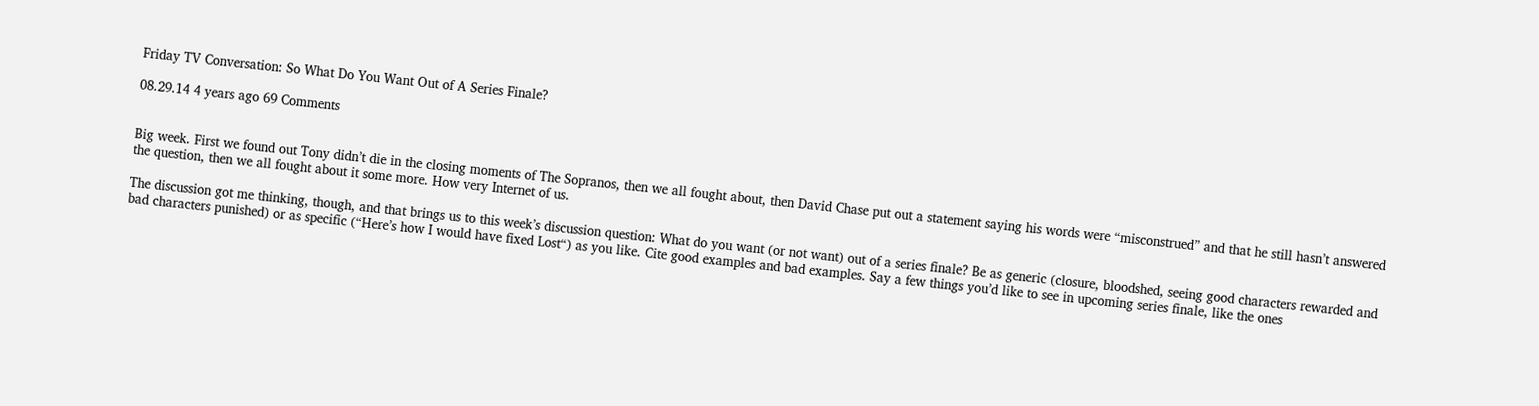Friday TV Conversation: So What Do You Want Out of A Series Finale?

08.29.14 4 years ago 69 Comments


Big week. First we found out Tony didn’t die in the closing moments of The Sopranos, then we all fought about, then David Chase put out a statement saying his words were “misconstrued” and that he still hasn’t answered the question, then we all fought about it some more. How very Internet of us.

The discussion got me thinking, though, and that brings us to this week’s discussion question: What do you want (or not want) out of a series finale? Be as generic (closure, bloodshed, seeing good characters rewarded and bad characters punished) or as specific (“Here’s how I would have fixed Lost“) as you like. Cite good examples and bad examples. Say a few things you’d like to see in upcoming series finale, like the ones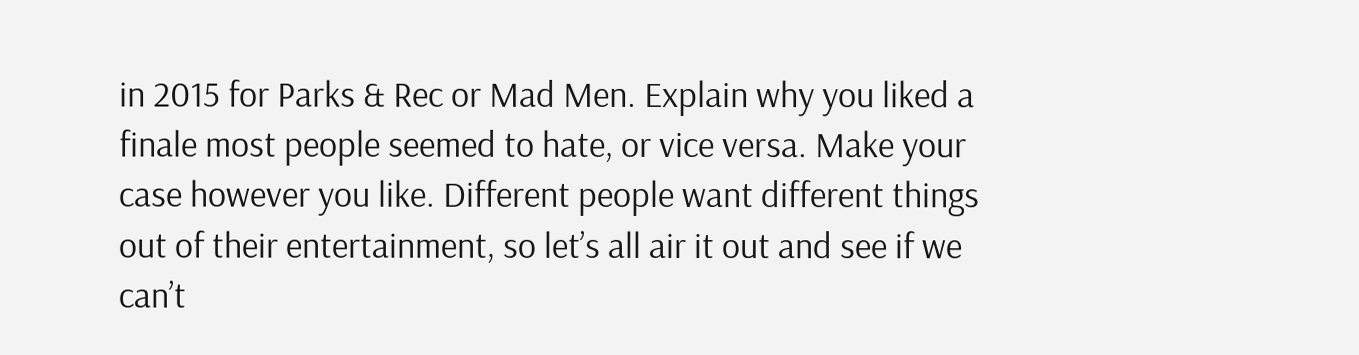in 2015 for Parks & Rec or Mad Men. Explain why you liked a finale most people seemed to hate, or vice versa. Make your case however you like. Different people want different things out of their entertainment, so let’s all air it out and see if we can’t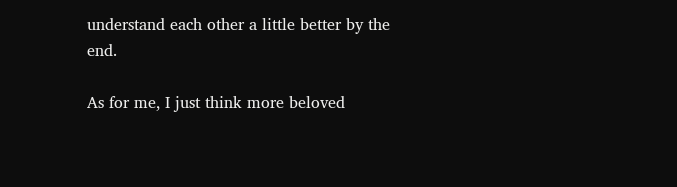understand each other a little better by the end.

As for me, I just think more beloved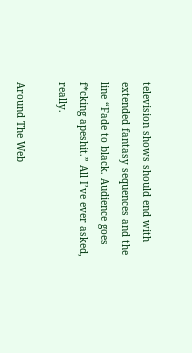television shows should end with extended fantasy sequences and the line “Fade to black. Audience goes f*cking apeshit.” All I’ve ever asked, really.

Around The Web